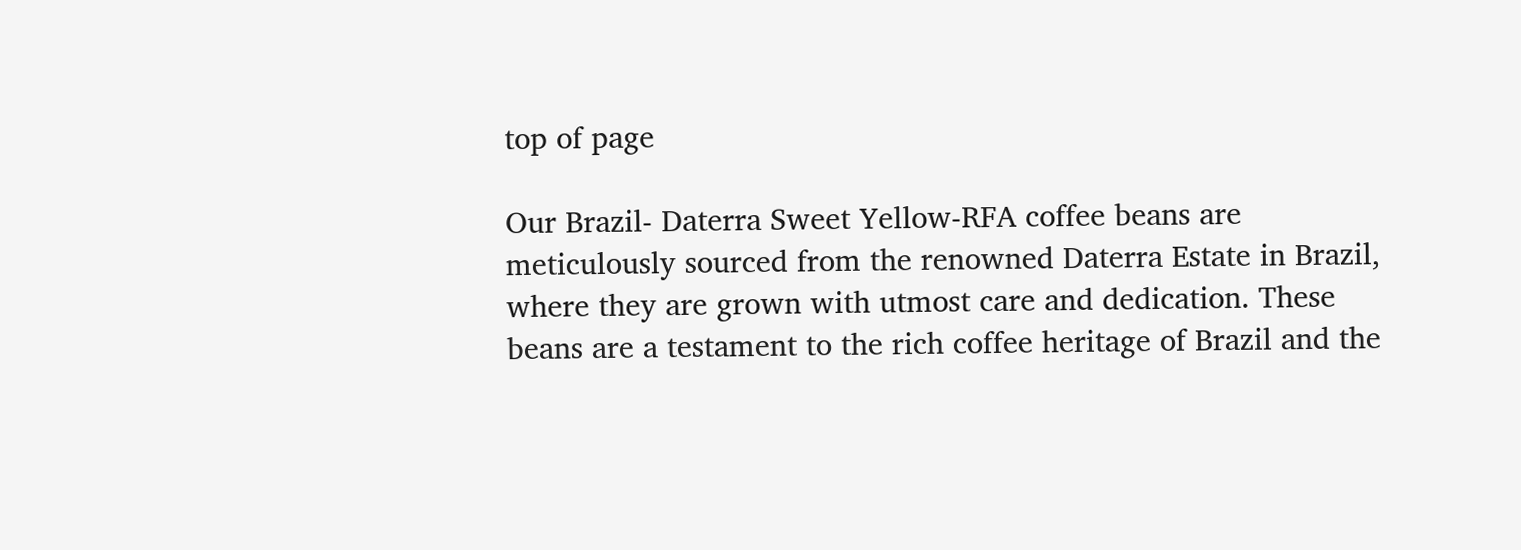top of page

Our Brazil- Daterra Sweet Yellow-RFA coffee beans are meticulously sourced from the renowned Daterra Estate in Brazil, where they are grown with utmost care and dedication. These beans are a testament to the rich coffee heritage of Brazil and the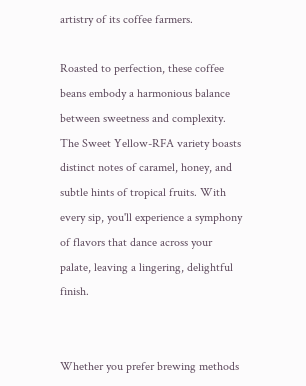artistry of its coffee farmers.

Roasted to perfection, these coffee beans embody a harmonious balance between sweetness and complexity. The Sweet Yellow-RFA variety boasts distinct notes of caramel, honey, and subtle hints of tropical fruits. With every sip, you'll experience a symphony of flavors that dance across your palate, leaving a lingering, delightful finish.


Whether you prefer brewing methods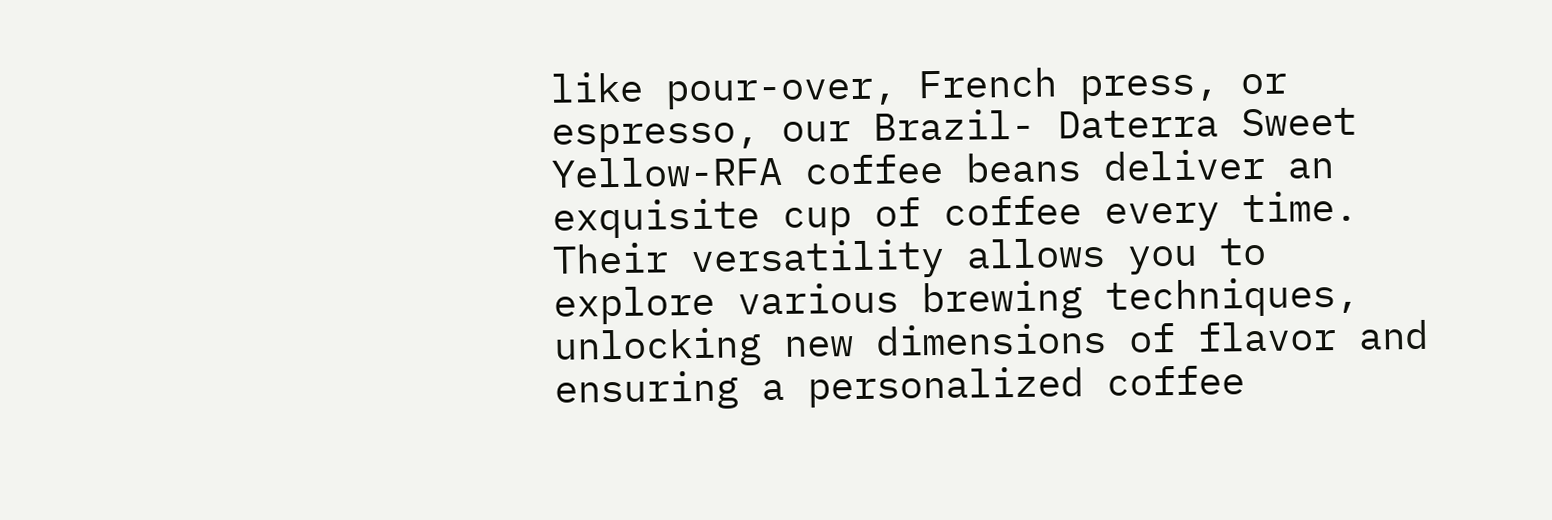like pour-over, French press, or espresso, our Brazil- Daterra Sweet Yellow-RFA coffee beans deliver an exquisite cup of coffee every time. Their versatility allows you to explore various brewing techniques, unlocking new dimensions of flavor and ensuring a personalized coffee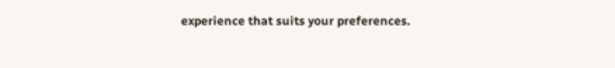experience that suits your preferences.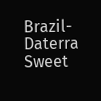Brazil- Daterra Sweet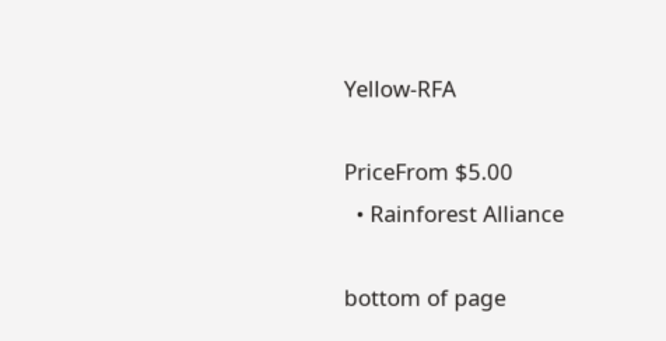Yellow-RFA

PriceFrom $5.00
  • Rainforest Alliance

bottom of page